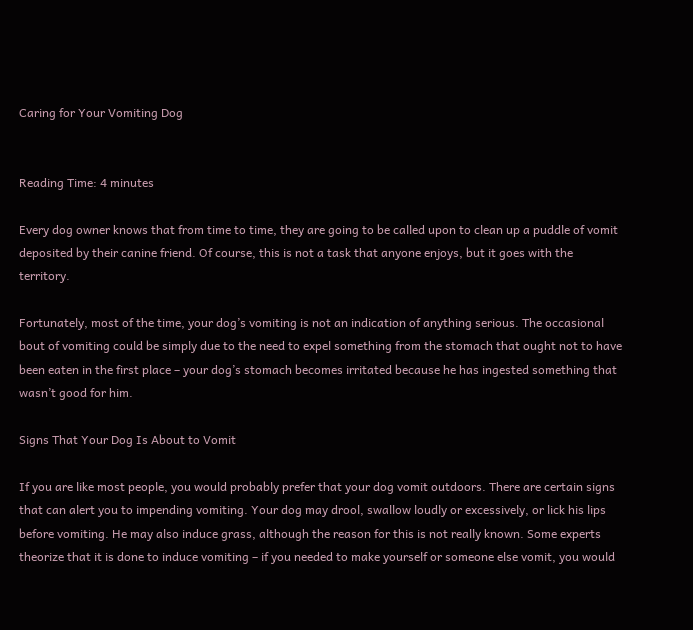Caring for Your Vomiting Dog


Reading Time: 4 minutes

Every dog owner knows that from time to time, they are going to be called upon to clean up a puddle of vomit deposited by their canine friend. Of course, this is not a task that anyone enjoys, but it goes with the territory.

Fortunately, most of the time, your dog’s vomiting is not an indication of anything serious. The occasional bout of vomiting could be simply due to the need to expel something from the stomach that ought not to have been eaten in the first place – your dog’s stomach becomes irritated because he has ingested something that wasn’t good for him.

Signs That Your Dog Is About to Vomit

If you are like most people, you would probably prefer that your dog vomit outdoors. There are certain signs that can alert you to impending vomiting. Your dog may drool, swallow loudly or excessively, or lick his lips before vomiting. He may also induce grass, although the reason for this is not really known. Some experts theorize that it is done to induce vomiting – if you needed to make yourself or someone else vomit, you would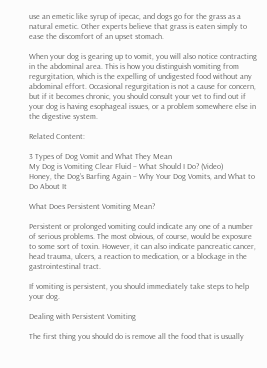use an emetic like syrup of ipecac, and dogs go for the grass as a natural emetic. Other experts believe that grass is eaten simply to ease the discomfort of an upset stomach.

When your dog is gearing up to vomit, you will also notice contracting in the abdominal area. This is how you distinguish vomiting from regurgitation, which is the expelling of undigested food without any abdominal effort. Occasional regurgitation is not a cause for concern, but if it becomes chronic, you should consult your vet to find out if your dog is having esophageal issues, or a problem somewhere else in the digestive system.

Related Content:

3 Types of Dog Vomit and What They Mean
My Dog is Vomiting Clear Fluid – What Should I Do? (Video)
Honey, the Dog’s Barfing Again – Why Your Dog Vomits, and What to Do About It

What Does Persistent Vomiting Mean?

Persistent or prolonged vomiting could indicate any one of a number of serious problems. The most obvious, of course, would be exposure to some sort of toxin. However, it can also indicate pancreatic cancer, head trauma, ulcers, a reaction to medication, or a blockage in the gastrointestinal tract.

If vomiting is persistent, you should immediately take steps to help your dog.

Dealing with Persistent Vomiting

The first thing you should do is remove all the food that is usually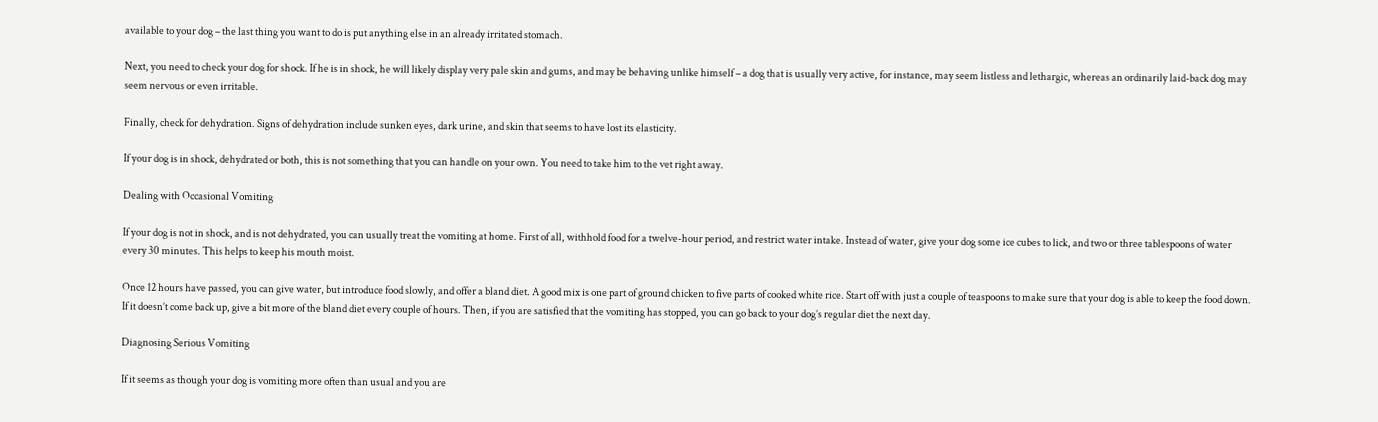available to your dog – the last thing you want to do is put anything else in an already irritated stomach.

Next, you need to check your dog for shock. If he is in shock, he will likely display very pale skin and gums, and may be behaving unlike himself – a dog that is usually very active, for instance, may seem listless and lethargic, whereas an ordinarily laid-back dog may seem nervous or even irritable.

Finally, check for dehydration. Signs of dehydration include sunken eyes, dark urine, and skin that seems to have lost its elasticity.

If your dog is in shock, dehydrated or both, this is not something that you can handle on your own. You need to take him to the vet right away.

Dealing with Occasional Vomiting

If your dog is not in shock, and is not dehydrated, you can usually treat the vomiting at home. First of all, withhold food for a twelve-hour period, and restrict water intake. Instead of water, give your dog some ice cubes to lick, and two or three tablespoons of water every 30 minutes. This helps to keep his mouth moist.

Once 12 hours have passed, you can give water, but introduce food slowly, and offer a bland diet. A good mix is one part of ground chicken to five parts of cooked white rice. Start off with just a couple of teaspoons to make sure that your dog is able to keep the food down. If it doesn’t come back up, give a bit more of the bland diet every couple of hours. Then, if you are satisfied that the vomiting has stopped, you can go back to your dog’s regular diet the next day.

Diagnosing Serious Vomiting

If it seems as though your dog is vomiting more often than usual and you are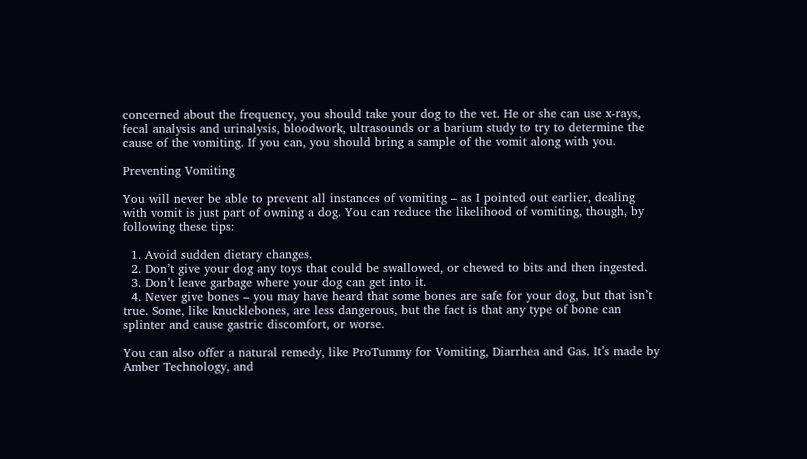concerned about the frequency, you should take your dog to the vet. He or she can use x-rays, fecal analysis and urinalysis, bloodwork, ultrasounds or a barium study to try to determine the cause of the vomiting. If you can, you should bring a sample of the vomit along with you.

Preventing Vomiting

You will never be able to prevent all instances of vomiting – as I pointed out earlier, dealing with vomit is just part of owning a dog. You can reduce the likelihood of vomiting, though, by following these tips:

  1. Avoid sudden dietary changes.
  2. Don’t give your dog any toys that could be swallowed, or chewed to bits and then ingested.
  3. Don’t leave garbage where your dog can get into it.
  4. Never give bones – you may have heard that some bones are safe for your dog, but that isn’t true. Some, like knucklebones, are less dangerous, but the fact is that any type of bone can splinter and cause gastric discomfort, or worse.

You can also offer a natural remedy, like ProTummy for Vomiting, Diarrhea and Gas. It’s made by Amber Technology, and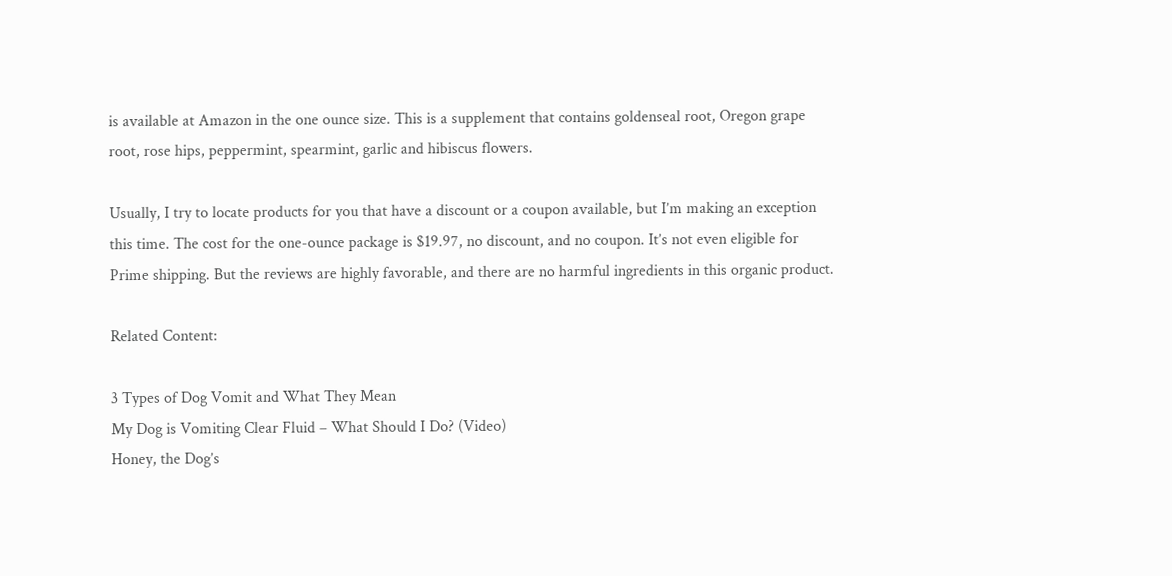is available at Amazon in the one ounce size. This is a supplement that contains goldenseal root, Oregon grape root, rose hips, peppermint, spearmint, garlic and hibiscus flowers.

Usually, I try to locate products for you that have a discount or a coupon available, but I’m making an exception this time. The cost for the one-ounce package is $19.97, no discount, and no coupon. It’s not even eligible for Prime shipping. But the reviews are highly favorable, and there are no harmful ingredients in this organic product.

Related Content:

3 Types of Dog Vomit and What They Mean
My Dog is Vomiting Clear Fluid – What Should I Do? (Video)
Honey, the Dog’s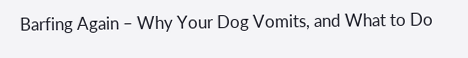Barfing Again – Why Your Dog Vomits, and What to Do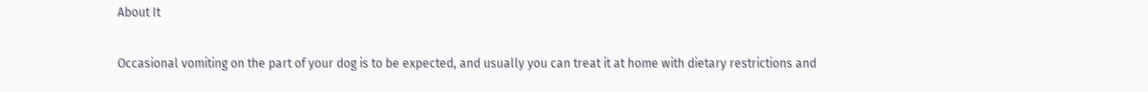About It


Occasional vomiting on the part of your dog is to be expected, and usually you can treat it at home with dietary restrictions and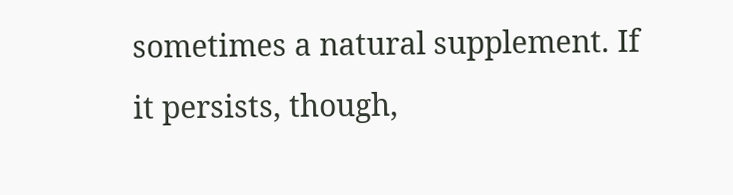sometimes a natural supplement. If it persists, though,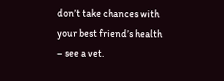don’t take chances with your best friend’s health – see a vet.